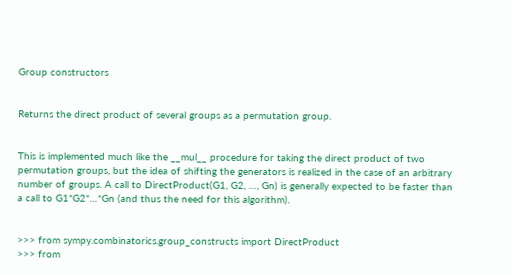Group constructors


Returns the direct product of several groups as a permutation group.


This is implemented much like the __mul__ procedure for taking the direct product of two permutation groups, but the idea of shifting the generators is realized in the case of an arbitrary number of groups. A call to DirectProduct(G1, G2, …, Gn) is generally expected to be faster than a call to G1*G2*…*Gn (and thus the need for this algorithm).


>>> from sympy.combinatorics.group_constructs import DirectProduct
>>> from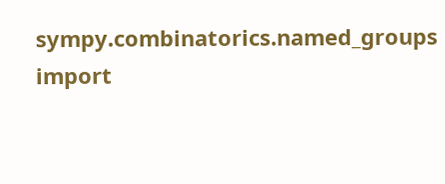sympy.combinatorics.named_groups import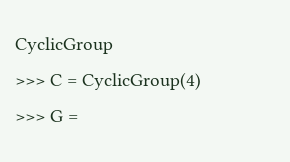CyclicGroup
>>> C = CyclicGroup(4)
>>> G =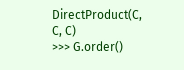DirectProduct(C, C, C)
>>> G.order()